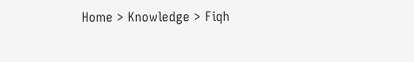Home > Knowledge > Fiqh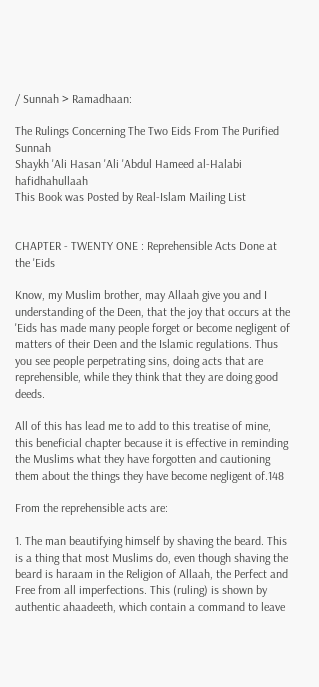/ Sunnah > Ramadhaan:

The Rulings Concerning The Two Eids From The Purified Sunnah
Shaykh 'Ali Hasan 'Ali 'Abdul Hameed al-Halabi hafidhahullaah
This Book was Posted by Real-Islam Mailing List


CHAPTER - TWENTY ONE : Reprehensible Acts Done at the 'Eids

Know, my Muslim brother, may Allaah give you and I understanding of the Deen, that the joy that occurs at the 'Eids has made many people forget or become negligent of matters of their Deen and the Islamic regulations. Thus you see people perpetrating sins, doing acts that are reprehensible, while they think that they are doing good deeds.

All of this has lead me to add to this treatise of mine, this beneficial chapter because it is effective in reminding the Muslims what they have forgotten and cautioning them about the things they have become negligent of.148

From the reprehensible acts are:

1. The man beautifying himself by shaving the beard. This is a thing that most Muslims do, even though shaving the beard is haraam in the Religion of Allaah, the Perfect and Free from all imperfections. This (ruling) is shown by authentic ahaadeeth, which contain a command to leave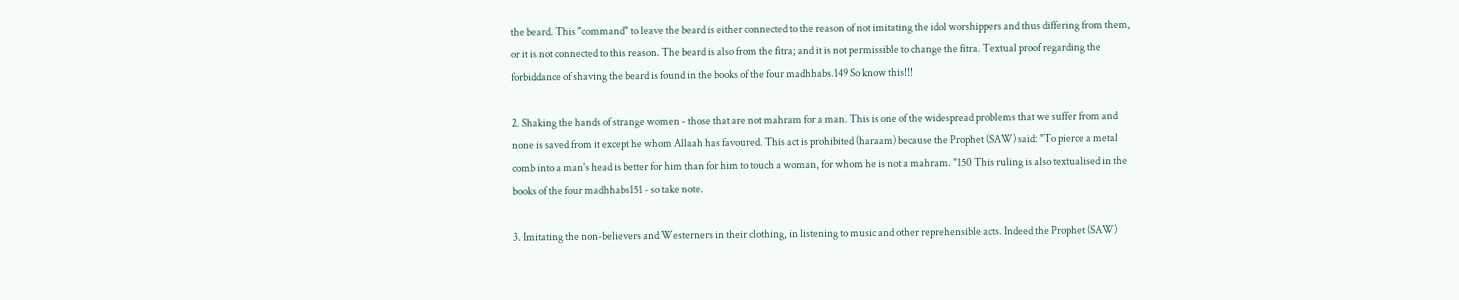the beard. This "command" to leave the beard is either connected to the reason of not imitating the idol worshippers and thus differing from them, or it is not connected to this reason. The beard is also from the fitra; and it is not permissible to change the fitra. Textual proof regarding the forbiddance of shaving the beard is found in the books of the four madhhabs.149 So know this!!!

2. Shaking the hands of strange women - those that are not mahram for a man. This is one of the widespread problems that we suffer from and none is saved from it except he whom Allaah has favoured. This act is prohibited (haraam) because the Prophet (SAW) said: "To pierce a metal comb into a man's head is better for him than for him to touch a woman, for whom he is not a mahram. "150 This ruling is also textualised in the books of the four madhhabs151 - so take note.

3. Imitating the non-believers and Westerners in their clothing, in listening to music and other reprehensible acts. Indeed the Prophet (SAW)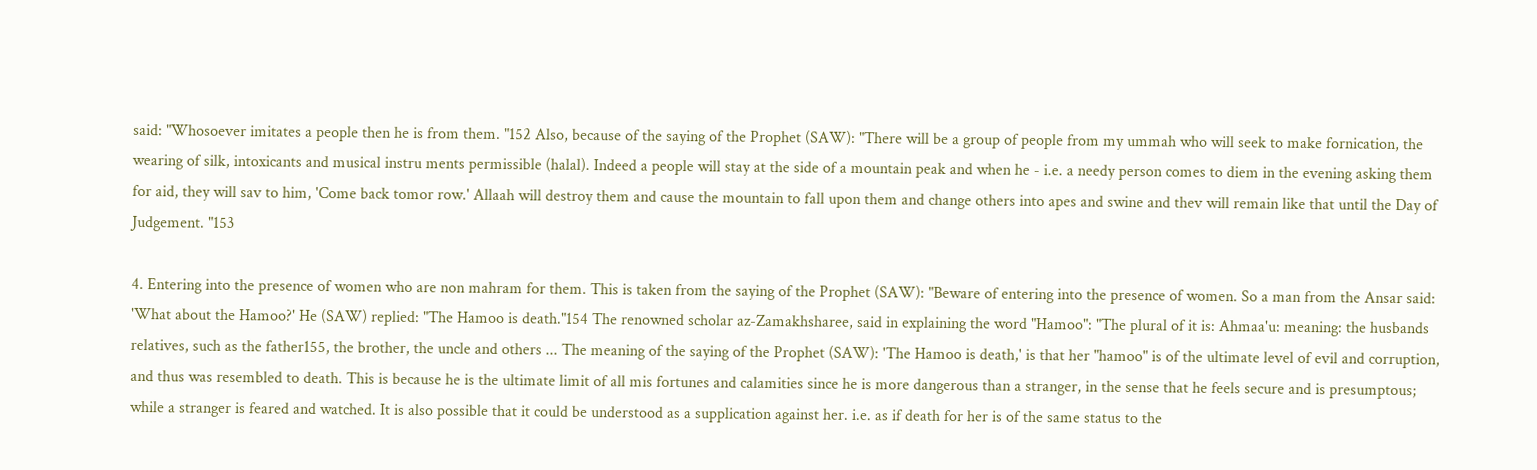said: "Whosoever imitates a people then he is from them. "152 Also, because of the saying of the Prophet (SAW): "There will be a group of people from my ummah who will seek to make fornication, the wearing of silk, intoxicants and musical instru ments permissible (halal). Indeed a people will stay at the side of a mountain peak and when he - i.e. a needy person comes to diem in the evening asking them for aid, they will sav to him, 'Come back tomor row.' Allaah will destroy them and cause the mountain to fall upon them and change others into apes and swine and thev will remain like that until the Day of Judgement. "153

4. Entering into the presence of women who are non mahram for them. This is taken from the saying of the Prophet (SAW): "Beware of entering into the presence of women. So a man from the Ansar said: 'What about the Hamoo?' He (SAW) replied: "The Hamoo is death."154 The renowned scholar az-Zamakhsharee, said in explaining the word "Hamoo": "The plural of it is: Ahmaa'u: meaning: the husbands relatives, such as the father155, the brother, the uncle and others ... The meaning of the saying of the Prophet (SAW): 'The Hamoo is death,' is that her "hamoo" is of the ultimate level of evil and corruption, and thus was resembled to death. This is because he is the ultimate limit of all mis fortunes and calamities since he is more dangerous than a stranger, in the sense that he feels secure and is presumptous; while a stranger is feared and watched. It is also possible that it could be understood as a supplication against her. i.e. as if death for her is of the same status to the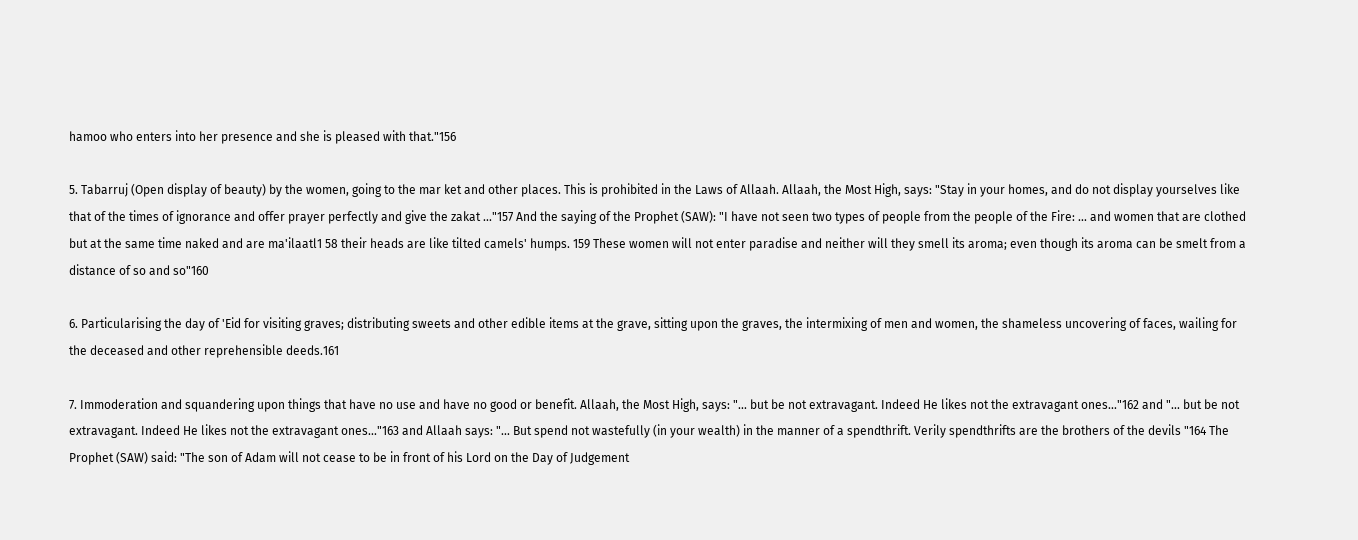hamoo who enters into her presence and she is pleased with that."156

5. Tabarruj (Open display of beauty) by the women, going to the mar ket and other places. This is prohibited in the Laws of Allaah. Allaah, the Most High, says: "Stay in your homes, and do not display yourselves like that of the times of ignorance and offer prayer perfectly and give the zakat ..."157 And the saying of the Prophet (SAW): "I have not seen two types of people from the people of the Fire: ... and women that are clothed but at the same time naked and are ma'ilaatl1 58 their heads are like tilted camels' humps. 159 These women will not enter paradise and neither will they smell its aroma; even though its aroma can be smelt from a distance of so and so"160

6. Particularising the day of 'Eid for visiting graves; distributing sweets and other edible items at the grave, sitting upon the graves, the intermixing of men and women, the shameless uncovering of faces, wailing for the deceased and other reprehensible deeds.161

7. Immoderation and squandering upon things that have no use and have no good or benefit. Allaah, the Most High, says: "... but be not extravagant. Indeed He likes not the extravagant ones..."162 and "... but be not extravagant. Indeed He likes not the extravagant ones..."163 and Allaah says: "... But spend not wastefully (in your wealth) in the manner of a spendthrift. Verily spendthrifts are the brothers of the devils "164 The Prophet (SAW) said: "The son of Adam will not cease to be in front of his Lord on the Day of Judgement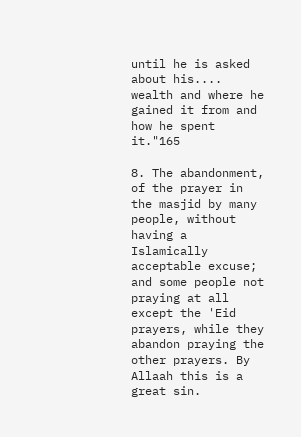until he is asked about his.... wealth and where he gained it from and how he spent it."165

8. The abandonment, of the prayer in the masjid by many people, without having a Islamically acceptable excuse; and some people not praying at all except the 'Eid prayers, while they abandon praying the other prayers. By Allaah this is a great sin.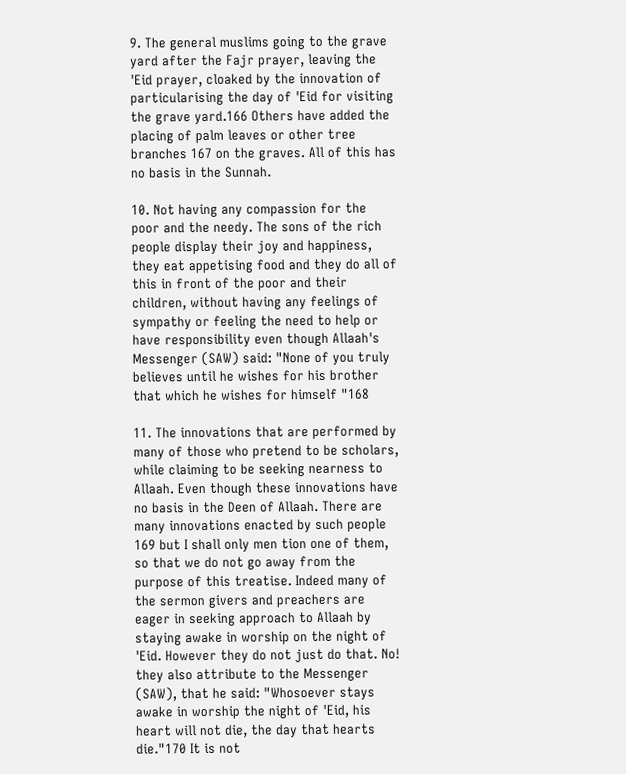9. The general muslims going to the grave yard after the Fajr prayer, leaving the 'Eid prayer, cloaked by the innovation of particularising the day of 'Eid for visiting the grave yard.166 Others have added the placing of palm leaves or other tree branches 167 on the graves. All of this has no basis in the Sunnah.

10. Not having any compassion for the poor and the needy. The sons of the rich people display their joy and happiness, they eat appetising food and they do all of this in front of the poor and their children, without having any feelings of sympathy or feeling the need to help or have responsibility even though Allaah's Messenger (SAW) said: "None of you truly believes until he wishes for his brother that which he wishes for himself "168

11. The innovations that are performed by many of those who pretend to be scholars, while claiming to be seeking nearness to Allaah. Even though these innovations have no basis in the Deen of Allaah. There are many innovations enacted by such people 169 but I shall only men tion one of them, so that we do not go away from the purpose of this treatise. Indeed many of the sermon givers and preachers are eager in seeking approach to Allaah by staying awake in worship on the night of 'Eid. However they do not just do that. No! they also attribute to the Messenger (SAW), that he said: "Whosoever stays awake in worship the night of 'Eid, his heart will not die, the day that hearts die."170 It is not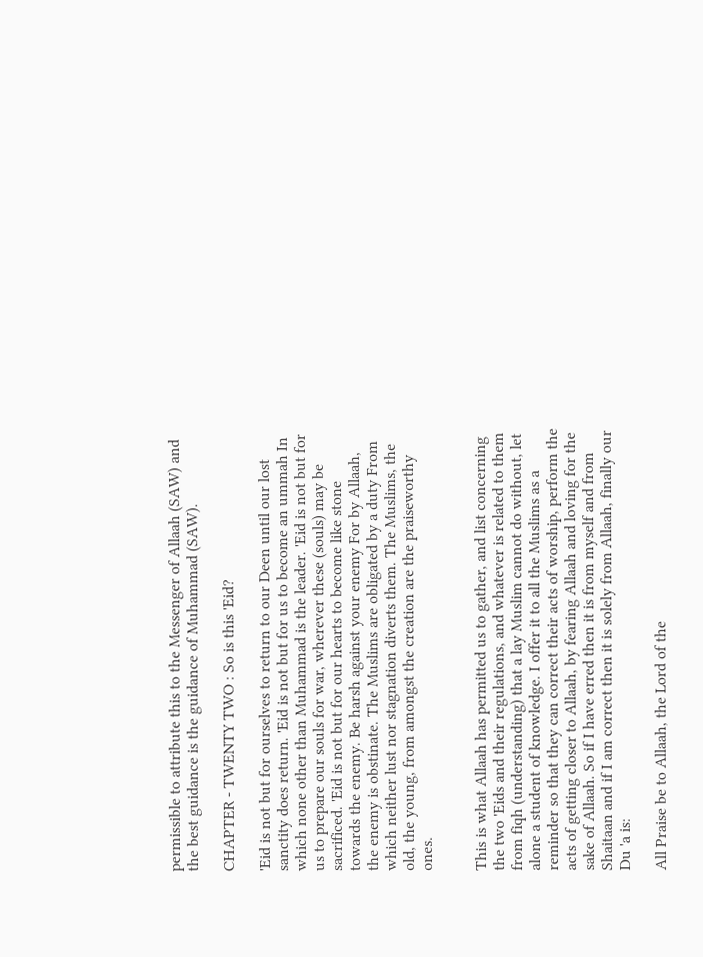permissible to attribute this to the Messenger of Allaah (SAW) and the best guidance is the guidance of Muhammad (SAW).

CHAPTER - TWENTY TWO : So is this 'Eid?

'Eid is not but for ourselves to return to our Deen until our lost sanctity does return. 'Eid is not but for us to become an ummah In which none other than Muhammad is the leader. 'Eid is not but for us to prepare our souls for war, wherever these (souls) may be sacrificed. 'Eid is not but for our hearts to become like stone towards the enemy. Be harsh against your enemy For by Allaah, the enemy is obstinate. The Muslims are obligated by a duty From which neither lust nor stagnation diverts them. The Muslims, the old, the young, from amongst the creation are the praiseworthy ones.


This is what Allaah has permitted us to gather, and list concerning the two 'Eids and their regulations, and whatever is related to them from fiqh (understanding) that a lay Muslim cannot do without, let alone a student of knowledge. I offer it to all the Muslims as a reminder so that they can correct their acts of worship, perform the acts of getting closer to Allaah, by fearing Allaah and loving for the sake of Allaah. So if I have erred then it is from myself and from Shaitaan and if I am correct then it is solely from Allaah, finally our Du 'a is:

All Praise be to Allaah, the Lord of the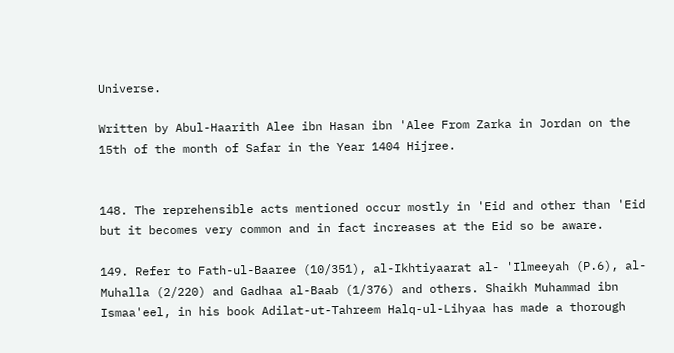Universe.

Written by Abul-Haarith Alee ibn Hasan ibn 'Alee From Zarka in Jordan on the 15th of the month of Safar in the Year 1404 Hijree.


148. The reprehensible acts mentioned occur mostly in 'Eid and other than 'Eid but it becomes very common and in fact increases at the Eid so be aware.

149. Refer to Fath-ul-Baaree (10/351), al-Ikhtiyaarat al- 'Ilmeeyah (P.6), al-Muhalla (2/220) and Gadhaa al-Baab (1/376) and others. Shaikh Muhammad ibn Ismaa'eel, in his book Adilat-ut-Tahreem Halq-ul-Lihyaa has made a thorough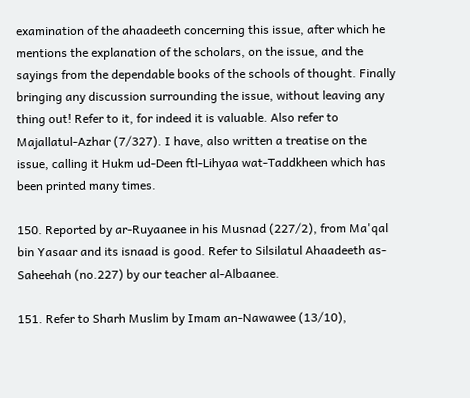examination of the ahaadeeth concerning this issue, after which he mentions the explanation of the scholars, on the issue, and the sayings from the dependable books of the schools of thought. Finally bringing any discussion surrounding the issue, without leaving any thing out! Refer to it, for indeed it is valuable. Also refer to Majallatul-Azhar (7/327). I have, also written a treatise on the issue, calling it Hukm ud-Deen ftl-Lihyaa wat-Taddkheen which has been printed many times.

150. Reported by ar-Ruyaanee in his Musnad (227/2), from Ma'qal bin Yasaar and its isnaad is good. Refer to Silsilatul Ahaadeeth as-Saheehah (no.227) by our teacher al-Albaanee.

151. Refer to Sharh Muslim by Imam an-Nawawee (13/10),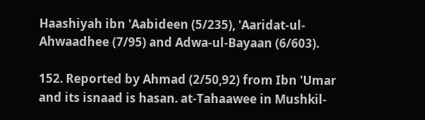Haashiyah ibn 'Aabideen (5/235), 'Aaridat-ul-Ahwaadhee (7/95) and Adwa-ul-Bayaan (6/603).

152. Reported by Ahmad (2/50,92) from Ibn 'Umar and its isnaad is hasan. at-Tahaawee in Mushkil-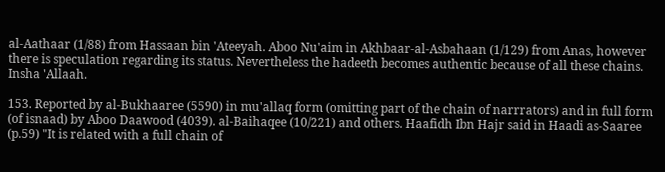al-Aathaar (1/88) from Hassaan bin 'Ateeyah. Aboo Nu'aim in Akhbaar-al-Asbahaan (1/129) from Anas, however there is speculation regarding its status. Nevertheless the hadeeth becomes authentic because of all these chains. Insha 'Allaah.

153. Reported by al-Bukhaaree (5590) in mu'allaq form (omitting part of the chain of narrrators) and in full form (of isnaad) by Aboo Daawood (4039). al-Baihaqee (10/221) and others. Haafidh Ibn Hajr said in Haadi as-Saaree (p.59) "It is related with a full chain of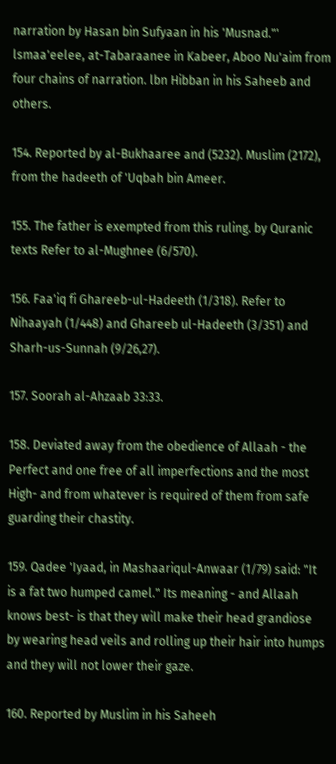narration by Hasan bin Sufyaan in his 'Musnad."' lsmaa'eelee, at-Tabaraanee in Kabeer, Aboo Nu'aim from four chains of narration. lbn Hibban in his Saheeb and others.

154. Reported by al-Bukhaaree and (5232). Muslim (2172), from the hadeeth of 'Uqbah bin Ameer.

155. The father is exempted from this ruling. by Quranic texts Refer to al-Mughnee (6/570).

156. Faa'iq fi Ghareeb-ul-Hadeeth (1/318). Refer to Nihaayah (1/448) and Ghareeb ul-Hadeeth (3/351) and Sharh-us-Sunnah (9/26,27).

157. Soorah al-Ahzaab 33:33.

158. Deviated away from the obedience of Allaah - the Perfect and one free of all imperfections and the most High- and from whatever is required of them from safe guarding their chastity.

159. Qadee 'Iyaad, in Mashaariqul-Anwaar (1/79) said: "It is a fat two humped camel." Its meaning - and Allaah knows best- is that they will make their head grandiose by wearing head veils and rolling up their hair into humps and they will not lower their gaze.

160. Reported by Muslim in his Saheeh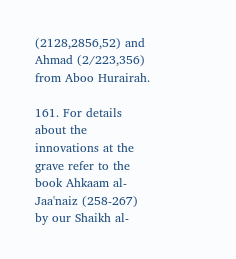(2128,2856,52) and Ahmad (2/223,356) from Aboo Hurairah.

161. For details about the innovations at the grave refer to the book Ahkaam al-Jaa'naiz (258-267) by our Shaikh al-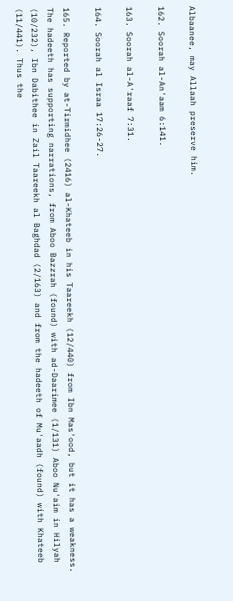Albaanee, may Allaah preserve him.

162. Soorah al-An'aam 6:141.

163. Soorah al-A'raaf 7:31.

164. Soorah al Israa 17:26-27.

165. Reported by at-Tirmidhee (2416) al-Khateeb in his Taareekh (12/440) from Ibn Mas'ood, but it has a weakness. The hadeeth has supporting narrations, from Aboo Bazzrah (found) with ad-Daarimee (1/131) Aboo Nu'aim in Hilyah (10/232), Ibn Dabithee in Zail Taareekh al Baghdad (2/163) and from the hadeeth of Mu'aadh (found) with Khateeb (11/441). Thus the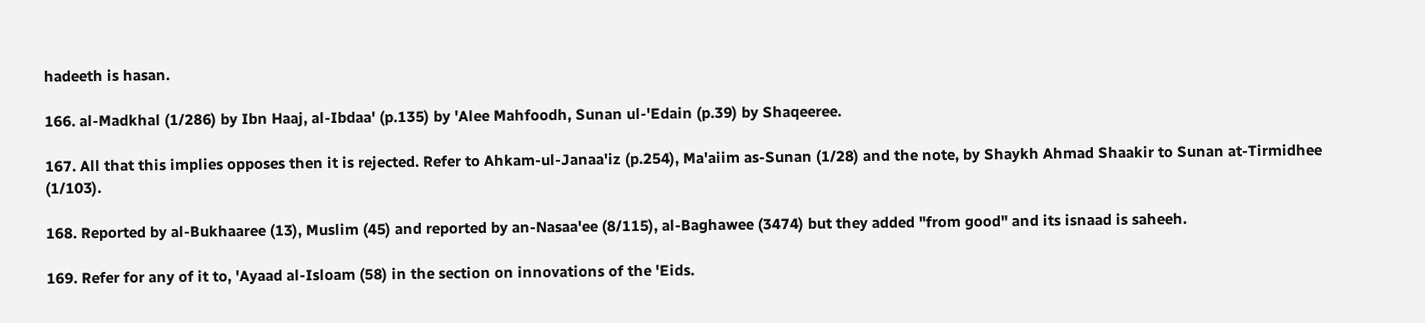hadeeth is hasan.

166. al-Madkhal (1/286) by Ibn Haaj, al-Ibdaa' (p.135) by 'Alee Mahfoodh, Sunan ul-'Edain (p.39) by Shaqeeree.

167. All that this implies opposes then it is rejected. Refer to Ahkam-ul-Janaa'iz (p.254), Ma'aiim as-Sunan (1/28) and the note, by Shaykh Ahmad Shaakir to Sunan at-Tirmidhee (1/103).

168. Reported by al-Bukhaaree (13), Muslim (45) and reported by an-Nasaa'ee (8/115), al-Baghawee (3474) but they added "from good" and its isnaad is saheeh.

169. Refer for any of it to, 'Ayaad al-Isloam (58) in the section on innovations of the 'Eids.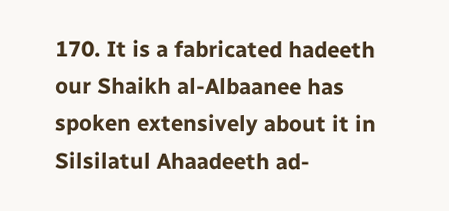170. It is a fabricated hadeeth our Shaikh al-Albaanee has spoken extensively about it in Silsilatul Ahaadeeth ad-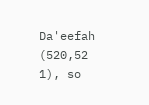Da'eefah (520,52 1), so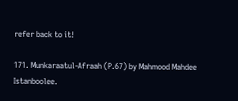refer back to it!

171. Munkaraatul-Afraah (P.67) by Mahmood Mahdee Istanboolee.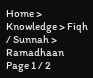Home > Knowledge > Fiqh / Sunnah > Ramadhaan
Page 1 / 2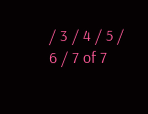/ 3 / 4 / 5 / 6 / 7 of 7